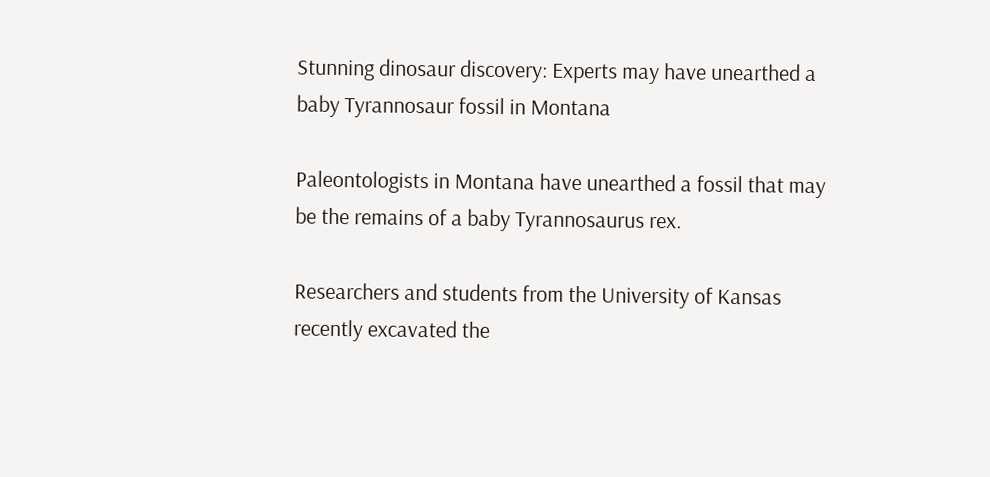Stunning dinosaur discovery: Experts may have unearthed a baby Tyrannosaur fossil in Montana

Paleontologists in Montana have unearthed a fossil that may be the remains of a baby Tyrannosaurus rex.

Researchers and students from the University of Kansas recently excavated the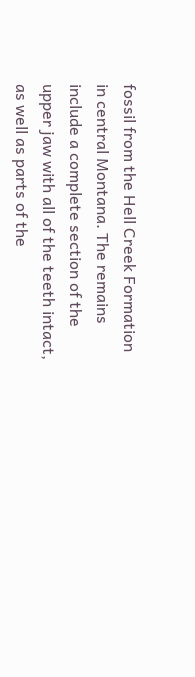fossil from the Hell Creek Formation in central Montana. The remains include a complete section of the upper jaw with all of the teeth intact, as well as parts of the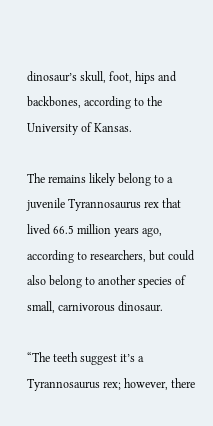dinosaur’s skull, foot, hips and backbones, according to the University of Kansas.

The remains likely belong to a juvenile Tyrannosaurus rex that lived 66.5 million years ago, according to researchers, but could also belong to another species of small, carnivorous dinosaur.

“The teeth suggest it’s a Tyrannosaurus rex; however, there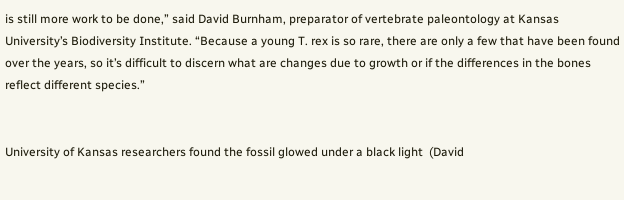is still more work to be done,” said David Burnham, preparator of vertebrate paleontology at Kansas University’s Biodiversity Institute. “Because a young T. rex is so rare, there are only a few that have been found over the years, so it’s difficult to discern what are changes due to growth or if the differences in the bones reflect different species.”


University of Kansas researchers found the fossil glowed under a black light  (David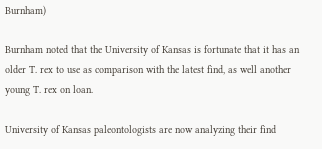Burnham)

Burnham noted that the University of Kansas is fortunate that it has an older T. rex to use as comparison with the latest find, as well another young T. rex on loan.

University of Kansas paleontologists are now analyzing their find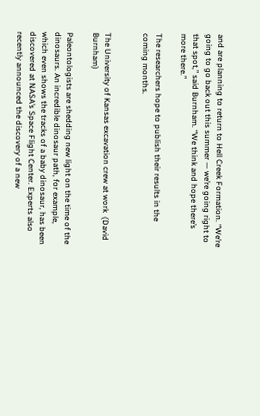and are planning to return to Hell Creek Formation. “We’re going to go back out this summer — we’re going right to that spot,” said Burnham. “We think and hope there’s more there.”

The researchers hope to publish their results in the coming months.


The University of Kansas excavation crew at work  (David Burnham)

Paleontologists are shedding new light on the time of the dinosaurs. An incredible dinosaur path, for example, which even shows the tracks of a baby dinosaur, has been discovered at NASA’s Space Flight Center. Experts also recently announced the discovery of a new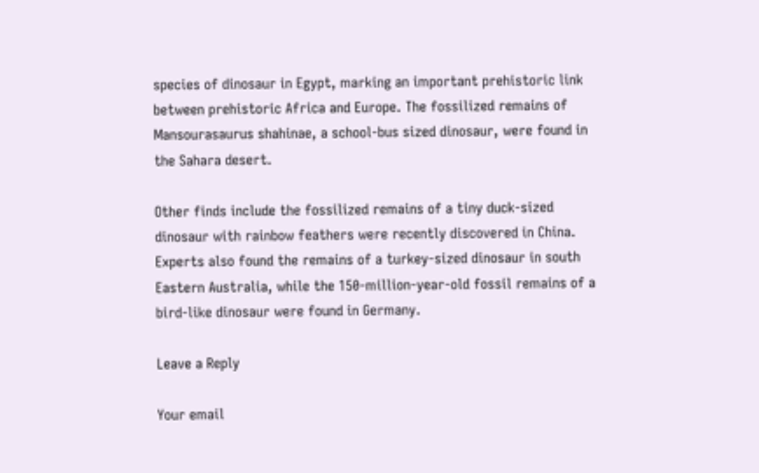species of dinosaur in Egypt, marking an important prehistoric link between prehistoric Africa and Europe. The fossilized remains of Mansourasaurus shahinae, a school-bus sized dinosaur, were found in the Sahara desert.

Other finds include the fossilized remains of a tiny duck-sized dinosaur with rainbow feathers were recently discovered in China. Experts also found the remains of a turkey-sized dinosaur in south Eastern Australia, while the 150-million-year-old fossil remains of a bird-like dinosaur were found in Germany.

Leave a Reply

Your email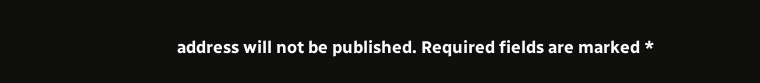address will not be published. Required fields are marked *